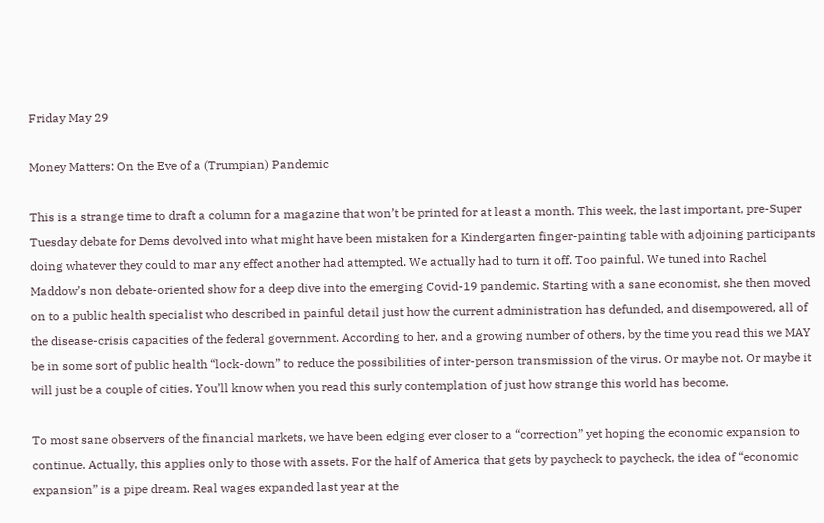Friday May 29

Money Matters: On the Eve of a (Trumpian) Pandemic

This is a strange time to draft a column for a magazine that won’t be printed for at least a month. This week, the last important, pre-Super Tuesday debate for Dems devolved into what might have been mistaken for a Kindergarten finger-painting table with adjoining participants doing whatever they could to mar any effect another had attempted. We actually had to turn it off. Too painful. We tuned into Rachel Maddow’s non debate-oriented show for a deep dive into the emerging Covid-19 pandemic. Starting with a sane economist, she then moved on to a public health specialist who described in painful detail just how the current administration has defunded, and disempowered, all of the disease-crisis capacities of the federal government. According to her, and a growing number of others, by the time you read this we MAY be in some sort of public health “lock-down” to reduce the possibilities of inter-person transmission of the virus. Or maybe not. Or maybe it will just be a couple of cities. You’ll know when you read this surly contemplation of just how strange this world has become.

To most sane observers of the financial markets, we have been edging ever closer to a “correction” yet hoping the economic expansion to continue. Actually, this applies only to those with assets. For the half of America that gets by paycheck to paycheck, the idea of “economic expansion” is a pipe dream. Real wages expanded last year at the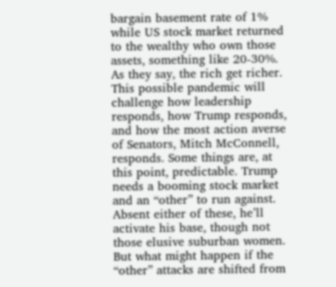bargain basement rate of 1% while US stock market returned to the wealthy who own those assets, something like 20-30%. As they say, the rich get richer. This possible pandemic will challenge how leadership responds, how Trump responds, and how the most action averse of Senators, Mitch McConnell, responds. Some things are, at this point, predictable. Trump needs a booming stock market and an “other” to run against. Absent either of these, he’ll activate his base, though not those elusive suburban women. But what might happen if the “other” attacks are shifted from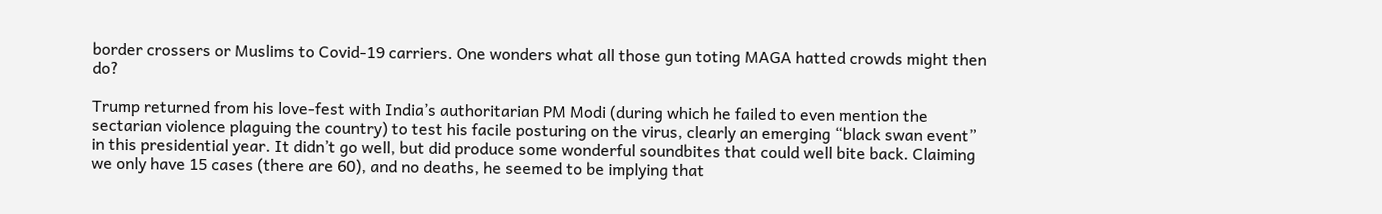border crossers or Muslims to Covid-19 carriers. One wonders what all those gun toting MAGA hatted crowds might then do?

Trump returned from his love-fest with India’s authoritarian PM Modi (during which he failed to even mention the sectarian violence plaguing the country) to test his facile posturing on the virus, clearly an emerging “black swan event” in this presidential year. It didn’t go well, but did produce some wonderful soundbites that could well bite back. Claiming we only have 15 cases (there are 60), and no deaths, he seemed to be implying that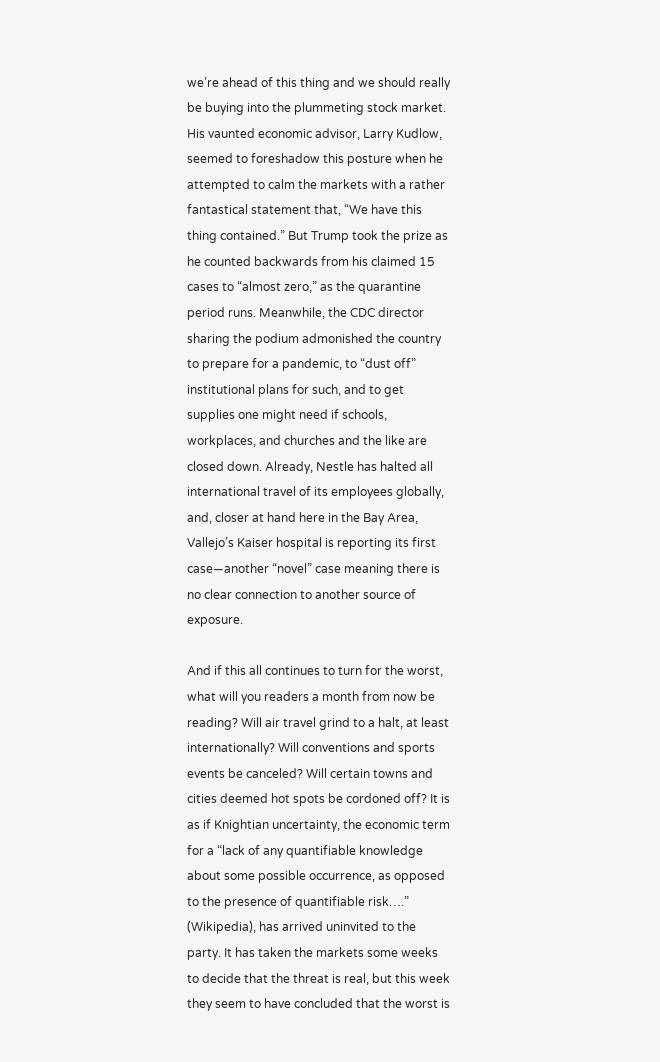we’re ahead of this thing and we should really be buying into the plummeting stock market. His vaunted economic advisor, Larry Kudlow, seemed to foreshadow this posture when he attempted to calm the markets with a rather fantastical statement that, “We have this thing contained.” But Trump took the prize as he counted backwards from his claimed 15 cases to “almost zero,” as the quarantine period runs. Meanwhile, the CDC director sharing the podium admonished the country to prepare for a pandemic, to “dust off” institutional plans for such, and to get supplies one might need if schools, workplaces, and churches and the like are closed down. Already, Nestle has halted all international travel of its employees globally, and, closer at hand here in the Bay Area, Vallejo’s Kaiser hospital is reporting its first case—another “novel” case meaning there is no clear connection to another source of exposure.

And if this all continues to turn for the worst, what will you readers a month from now be reading? Will air travel grind to a halt, at least internationally? Will conventions and sports events be canceled? Will certain towns and cities deemed hot spots be cordoned off? It is as if Knightian uncertainty, the economic term for a “lack of any quantifiable knowledge about some possible occurrence, as opposed to the presence of quantifiable risk….” (Wikipedia), has arrived uninvited to the party. It has taken the markets some weeks to decide that the threat is real, but this week they seem to have concluded that the worst is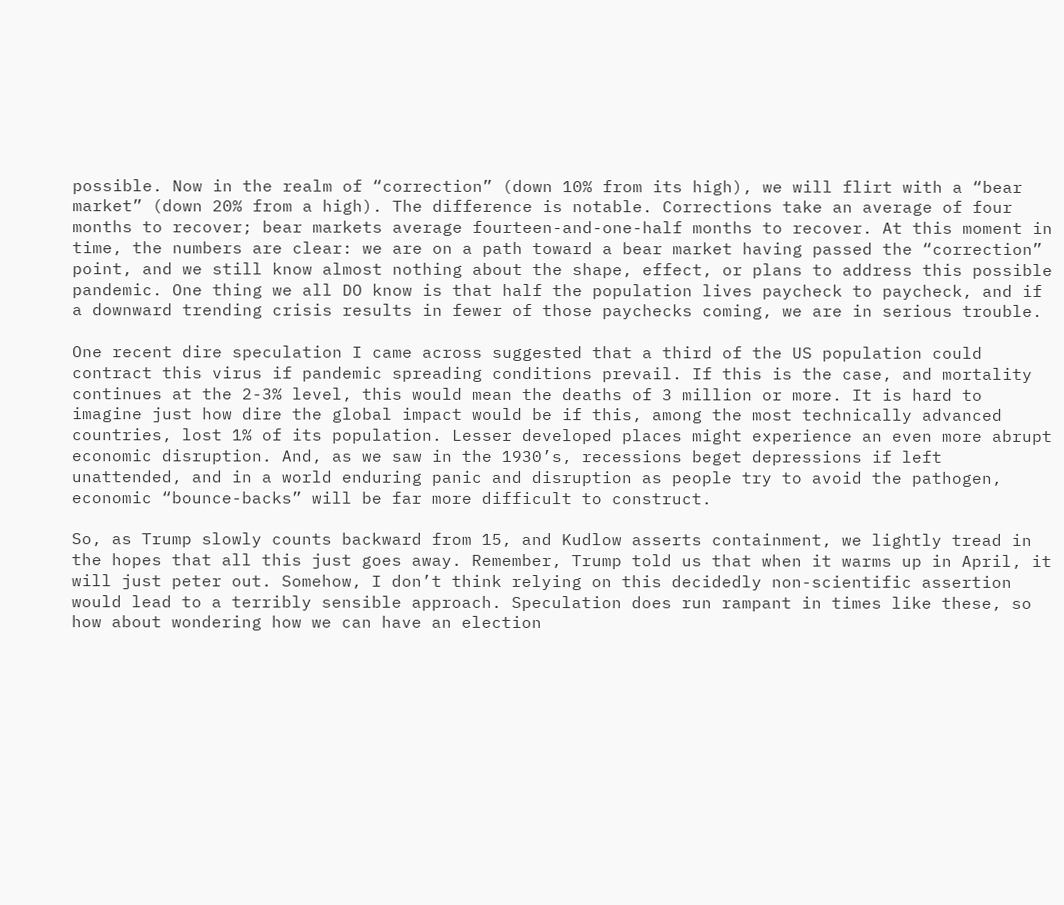possible. Now in the realm of “correction” (down 10% from its high), we will flirt with a “bear market” (down 20% from a high). The difference is notable. Corrections take an average of four months to recover; bear markets average fourteen-and-one-half months to recover. At this moment in time, the numbers are clear: we are on a path toward a bear market having passed the “correction” point, and we still know almost nothing about the shape, effect, or plans to address this possible pandemic. One thing we all DO know is that half the population lives paycheck to paycheck, and if a downward trending crisis results in fewer of those paychecks coming, we are in serious trouble.

One recent dire speculation I came across suggested that a third of the US population could contract this virus if pandemic spreading conditions prevail. If this is the case, and mortality continues at the 2-3% level, this would mean the deaths of 3 million or more. It is hard to imagine just how dire the global impact would be if this, among the most technically advanced countries, lost 1% of its population. Lesser developed places might experience an even more abrupt economic disruption. And, as we saw in the 1930’s, recessions beget depressions if left unattended, and in a world enduring panic and disruption as people try to avoid the pathogen, economic “bounce-backs” will be far more difficult to construct.

So, as Trump slowly counts backward from 15, and Kudlow asserts containment, we lightly tread in the hopes that all this just goes away. Remember, Trump told us that when it warms up in April, it will just peter out. Somehow, I don’t think relying on this decidedly non-scientific assertion would lead to a terribly sensible approach. Speculation does run rampant in times like these, so how about wondering how we can have an election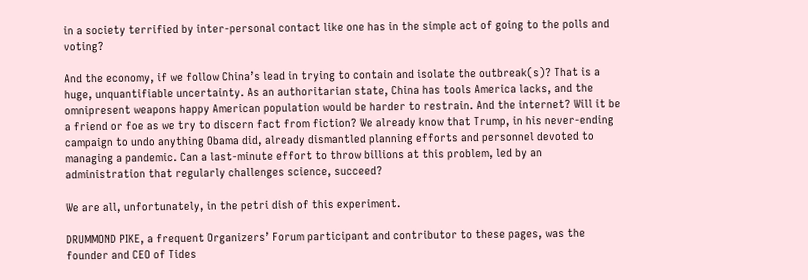in a society terrified by inter-personal contact like one has in the simple act of going to the polls and voting?

And the economy, if we follow China’s lead in trying to contain and isolate the outbreak(s)? That is a huge, unquantifiable uncertainty. As an authoritarian state, China has tools America lacks, and the omnipresent weapons happy American population would be harder to restrain. And the internet? Will it be a friend or foe as we try to discern fact from fiction? We already know that Trump, in his never-ending campaign to undo anything Obama did, already dismantled planning efforts and personnel devoted to managing a pandemic. Can a last-minute effort to throw billions at this problem, led by an administration that regularly challenges science, succeed?

We are all, unfortunately, in the petri dish of this experiment.

DRUMMOND PIKE, a frequent Organizers’ Forum participant and contributor to these pages, was the founder and CEO of Tides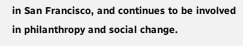in San Francisco, and continues to be involved in philanthropy and social change.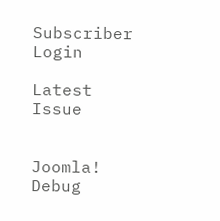Subscriber Login

Latest Issue


Joomla! Debug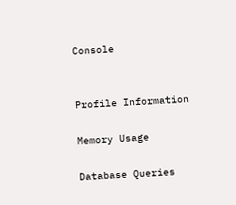Console


Profile Information

Memory Usage

Database Queries